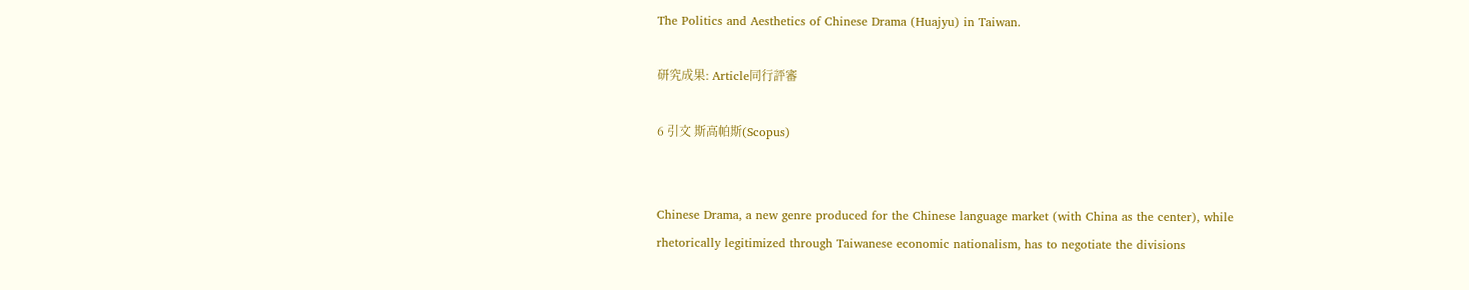The Politics and Aesthetics of Chinese Drama (Huajyu) in Taiwan.

研究成果: Article同行評審

6 引文 斯高帕斯(Scopus)


Chinese Drama, a new genre produced for the Chinese language market (with China as the center), while rhetorically legitimized through Taiwanese economic nationalism, has to negotiate the divisions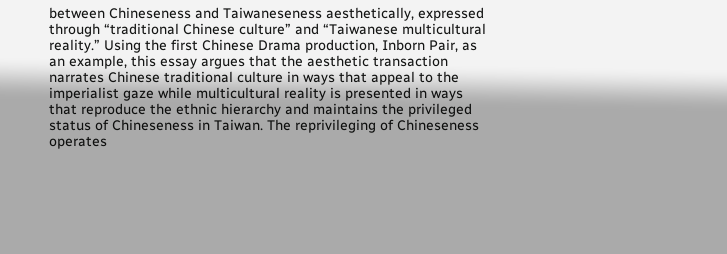between Chineseness and Taiwaneseness aesthetically, expressed through “traditional Chinese culture” and “Taiwanese multicultural reality.” Using the first Chinese Drama production, Inborn Pair, as an example, this essay argues that the aesthetic transaction narrates Chinese traditional culture in ways that appeal to the imperialist gaze while multicultural reality is presented in ways that reproduce the ethnic hierarchy and maintains the privileged status of Chineseness in Taiwan. The reprivileging of Chineseness operates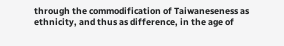through the commodification of Taiwaneseness as ethnicity, and thus as difference, in the age of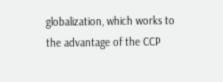globalization, which works to the advantage of the CCP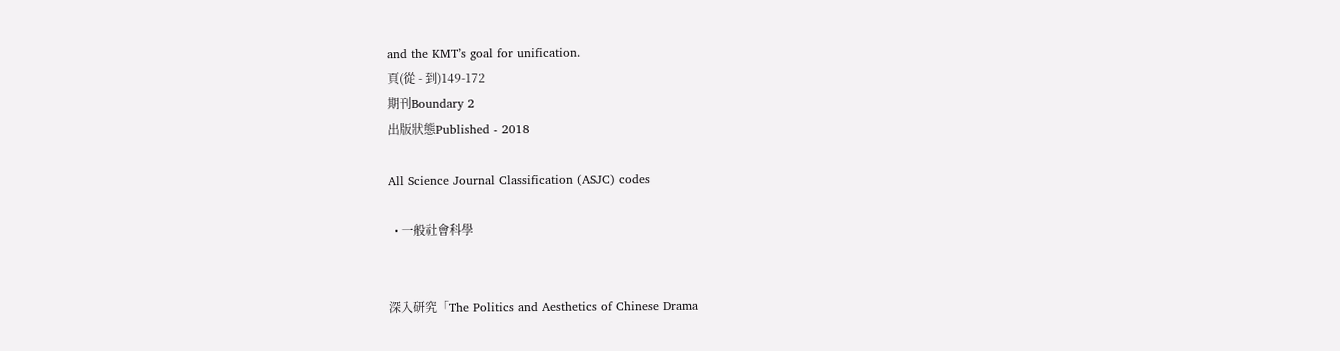and the KMT’s goal for unification.
頁(從 - 到)149-172
期刊Boundary 2
出版狀態Published - 2018

All Science Journal Classification (ASJC) codes

  • 一般社會科學


深入研究「The Politics and Aesthetics of Chinese Drama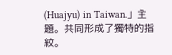(Huajyu) in Taiwan.」主題。共同形成了獨特的指紋。